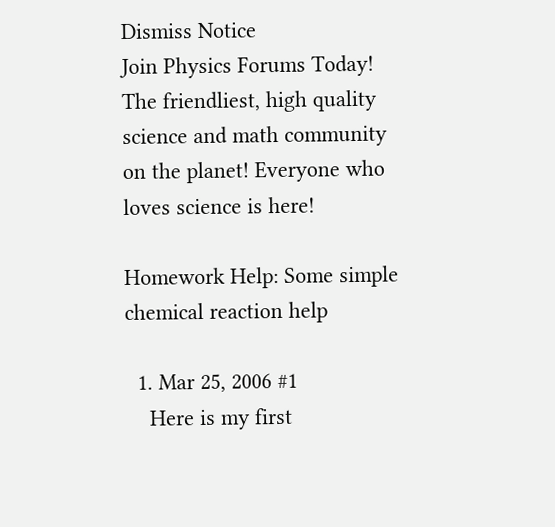Dismiss Notice
Join Physics Forums Today!
The friendliest, high quality science and math community on the planet! Everyone who loves science is here!

Homework Help: Some simple chemical reaction help

  1. Mar 25, 2006 #1
    Here is my first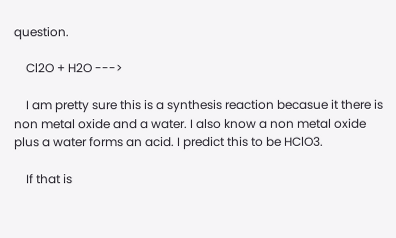question.

    Cl2O + H2O --->

    I am pretty sure this is a synthesis reaction becasue it there is non metal oxide and a water. I also know a non metal oxide plus a water forms an acid. I predict this to be HClO3.

    If that is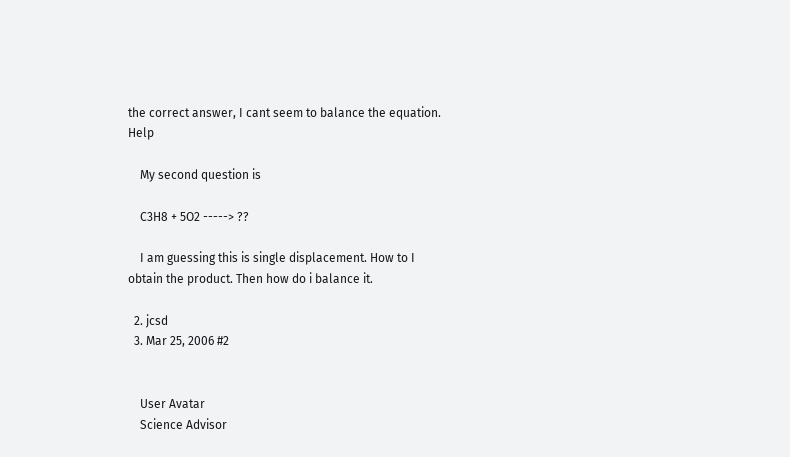the correct answer, I cant seem to balance the equation. Help

    My second question is

    C3H8 + 5O2 -----> ??

    I am guessing this is single displacement. How to I obtain the product. Then how do i balance it.

  2. jcsd
  3. Mar 25, 2006 #2


    User Avatar
    Science Advisor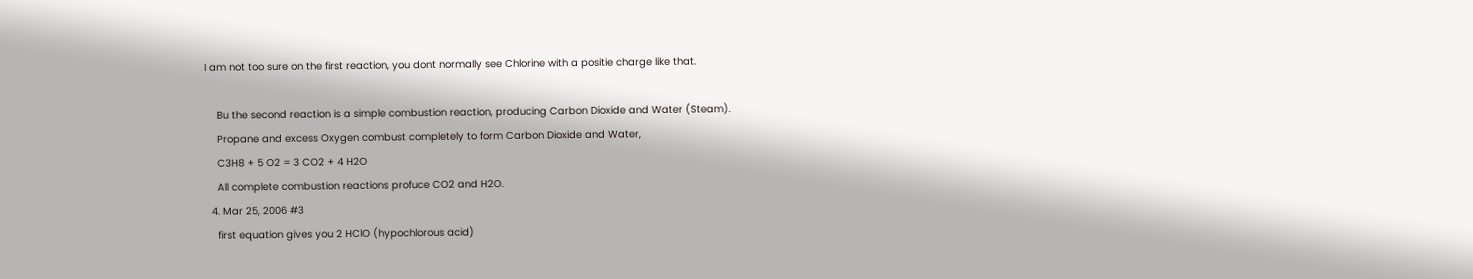I am not too sure on the first reaction, you dont normally see Chlorine with a positie charge like that.

    Bu the second reaction is a simple combustion reaction, producing Carbon Dioxide and Water (Steam).
    Propane and excess Oxygen combust completely to form Carbon Dioxide and Water,
    C3H8 + 5 O2 = 3 CO2 + 4 H2O
    All complete combustion reactions profuce CO2 and H2O.
  4. Mar 25, 2006 #3
    first equation gives you 2 HClO (hypochlorous acid)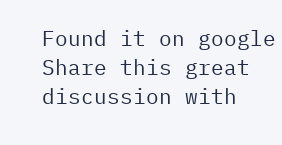Found it on google
Share this great discussion with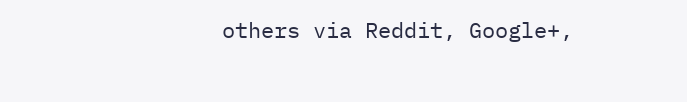others via Reddit, Google+,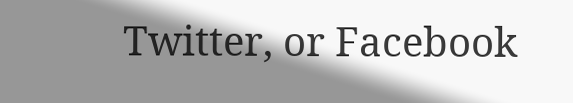Twitter, or Facebook